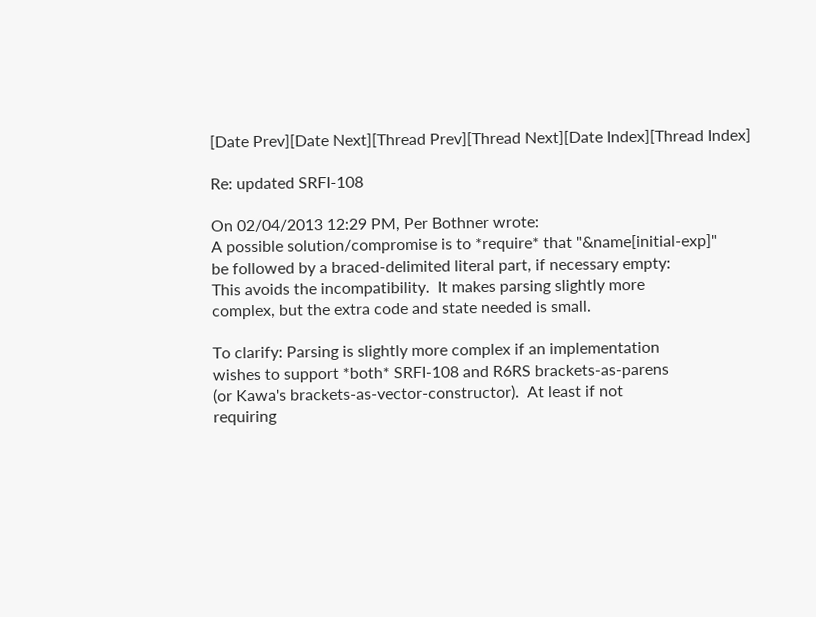[Date Prev][Date Next][Thread Prev][Thread Next][Date Index][Thread Index]

Re: updated SRFI-108

On 02/04/2013 12:29 PM, Per Bothner wrote:
A possible solution/compromise is to *require* that "&name[initial-exp]"
be followed by a braced-delimited literal part, if necessary empty:
This avoids the incompatibility.  It makes parsing slightly more
complex, but the extra code and state needed is small.

To clarify: Parsing is slightly more complex if an implementation
wishes to support *both* SRFI-108 and R6RS brackets-as-parens
(or Kawa's brackets-as-vector-constructor).  At least if not
requiring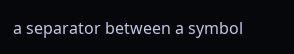a separator between a symbol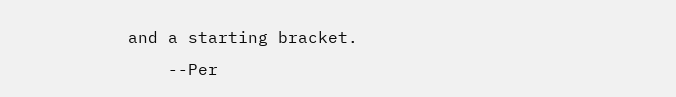and a starting bracket.
    --Per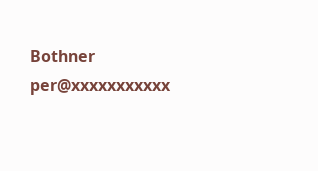Bothner
per@xxxxxxxxxxx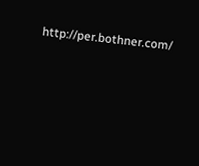http://per.bothner.com/